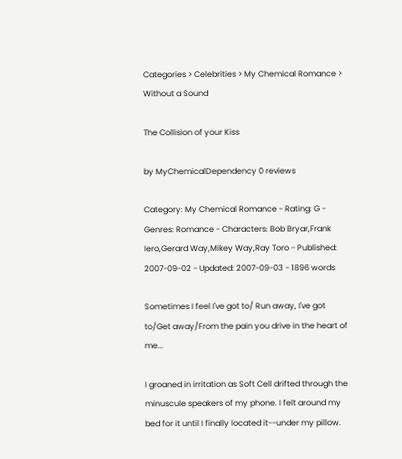Categories > Celebrities > My Chemical Romance > Without a Sound

The Collision of your Kiss

by MyChemicalDependency 0 reviews

Category: My Chemical Romance - Rating: G - Genres: Romance - Characters: Bob Bryar,Frank Iero,Gerard Way,Mikey Way,Ray Toro - Published: 2007-09-02 - Updated: 2007-09-03 - 1896 words

Sometimes I feel I've got to/ Run away, I've got to/Get away/From the pain you drive in the heart of me...

I groaned in irritation as Soft Cell drifted through the minuscule speakers of my phone. I felt around my bed for it until I finally located it--under my pillow.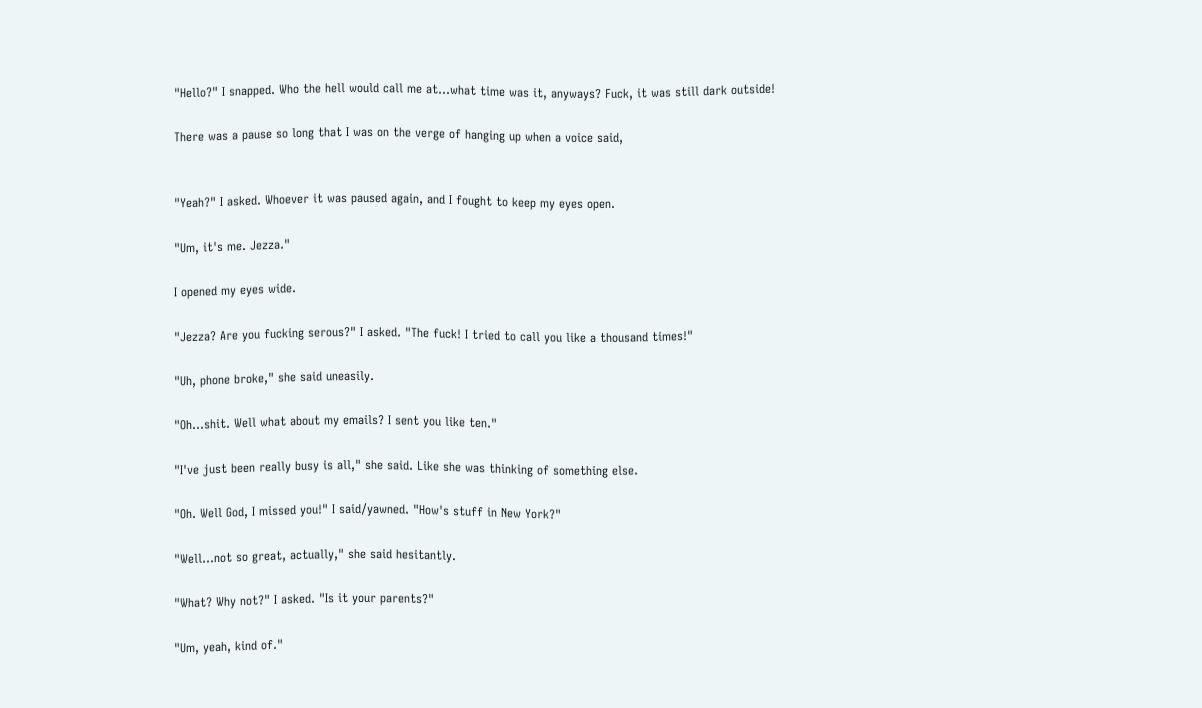"Hello?" I snapped. Who the hell would call me at...what time was it, anyways? Fuck, it was still dark outside!

There was a pause so long that I was on the verge of hanging up when a voice said,


"Yeah?" I asked. Whoever it was paused again, and I fought to keep my eyes open.

"Um, it's me. Jezza."

I opened my eyes wide.

"Jezza? Are you fucking serous?" I asked. "The fuck! I tried to call you like a thousand times!"

"Uh, phone broke," she said uneasily.

"Oh...shit. Well what about my emails? I sent you like ten."

"I've just been really busy is all," she said. Like she was thinking of something else.

"Oh. Well God, I missed you!" I said/yawned. "How's stuff in New York?"

"Well...not so great, actually," she said hesitantly.

"What? Why not?" I asked. "Is it your parents?"

"Um, yeah, kind of."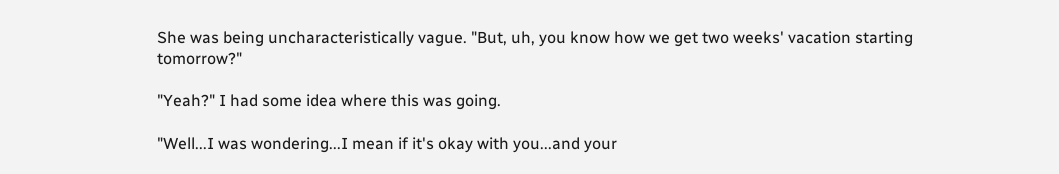She was being uncharacteristically vague. "But, uh, you know how we get two weeks' vacation starting tomorrow?"

"Yeah?" I had some idea where this was going.

"Well...I was wondering...I mean if it's okay with you...and your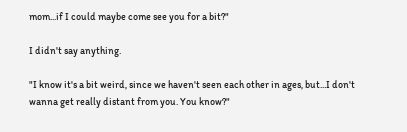mom...if I could maybe come see you for a bit?"

I didn't say anything.

"I know it's a bit weird, since we haven't seen each other in ages, but...I don't wanna get really distant from you. You know?"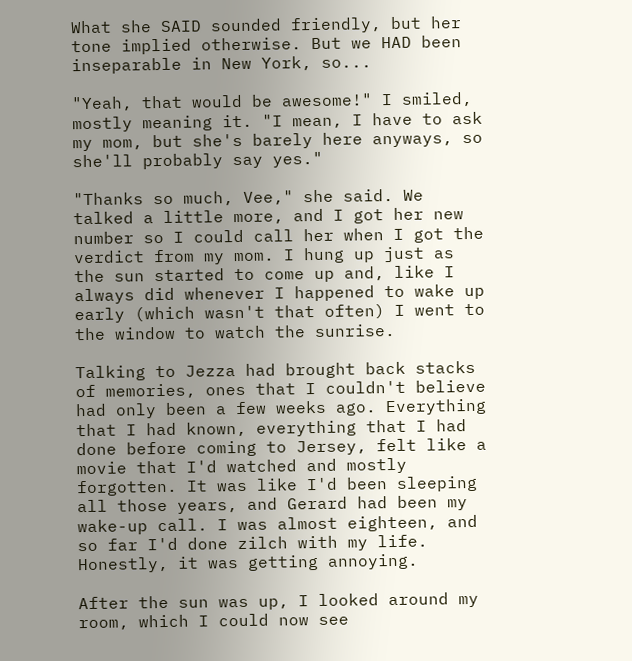What she SAID sounded friendly, but her tone implied otherwise. But we HAD been inseparable in New York, so...

"Yeah, that would be awesome!" I smiled, mostly meaning it. "I mean, I have to ask my mom, but she's barely here anyways, so she'll probably say yes."

"Thanks so much, Vee," she said. We talked a little more, and I got her new number so I could call her when I got the verdict from my mom. I hung up just as the sun started to come up and, like I always did whenever I happened to wake up early (which wasn't that often) I went to the window to watch the sunrise.

Talking to Jezza had brought back stacks of memories, ones that I couldn't believe had only been a few weeks ago. Everything that I had known, everything that I had done before coming to Jersey, felt like a movie that I'd watched and mostly forgotten. It was like I'd been sleeping all those years, and Gerard had been my wake-up call. I was almost eighteen, and so far I'd done zilch with my life. Honestly, it was getting annoying.

After the sun was up, I looked around my room, which I could now see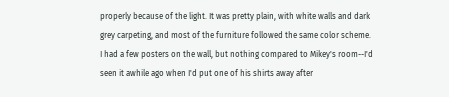properly because of the light. It was pretty plain, with white walls and dark grey carpeting, and most of the furniture followed the same color scheme. I had a few posters on the wall, but nothing compared to Mikey's room--I'd seen it awhile ago when I'd put one of his shirts away after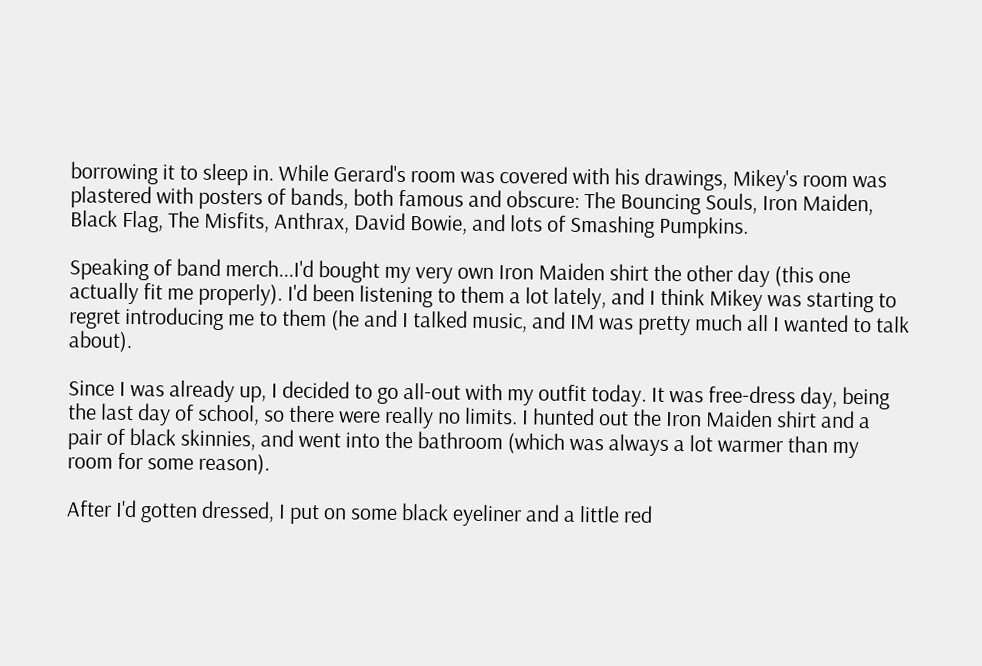borrowing it to sleep in. While Gerard's room was covered with his drawings, Mikey's room was plastered with posters of bands, both famous and obscure: The Bouncing Souls, Iron Maiden, Black Flag, The Misfits, Anthrax, David Bowie, and lots of Smashing Pumpkins.

Speaking of band merch...I'd bought my very own Iron Maiden shirt the other day (this one actually fit me properly). I'd been listening to them a lot lately, and I think Mikey was starting to regret introducing me to them (he and I talked music, and IM was pretty much all I wanted to talk about).

Since I was already up, I decided to go all-out with my outfit today. It was free-dress day, being the last day of school, so there were really no limits. I hunted out the Iron Maiden shirt and a pair of black skinnies, and went into the bathroom (which was always a lot warmer than my room for some reason).

After I'd gotten dressed, I put on some black eyeliner and a little red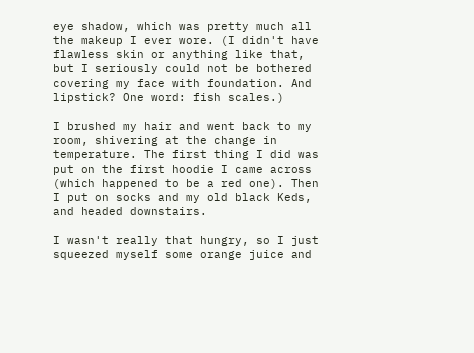eye shadow, which was pretty much all the makeup I ever wore. (I didn't have flawless skin or anything like that, but I seriously could not be bothered covering my face with foundation. And lipstick? One word: fish scales.)

I brushed my hair and went back to my room, shivering at the change in temperature. The first thing I did was put on the first hoodie I came across (which happened to be a red one). Then I put on socks and my old black Keds, and headed downstairs.

I wasn't really that hungry, so I just squeezed myself some orange juice and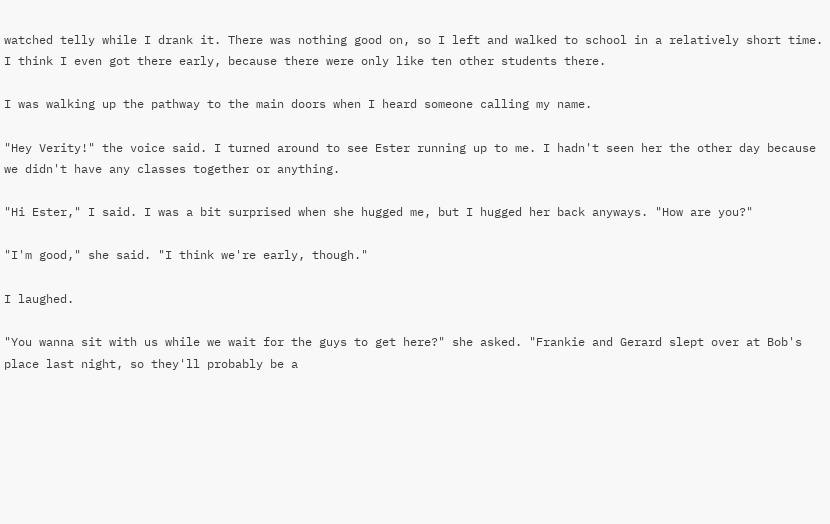watched telly while I drank it. There was nothing good on, so I left and walked to school in a relatively short time. I think I even got there early, because there were only like ten other students there.

I was walking up the pathway to the main doors when I heard someone calling my name.

"Hey Verity!" the voice said. I turned around to see Ester running up to me. I hadn't seen her the other day because we didn't have any classes together or anything.

"Hi Ester," I said. I was a bit surprised when she hugged me, but I hugged her back anyways. "How are you?"

"I'm good," she said. "I think we're early, though."

I laughed.

"You wanna sit with us while we wait for the guys to get here?" she asked. "Frankie and Gerard slept over at Bob's place last night, so they'll probably be a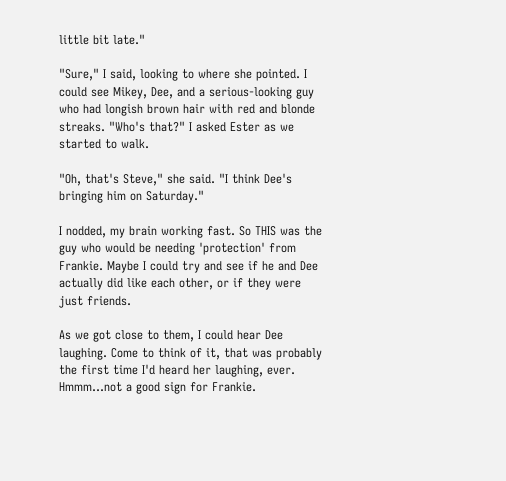little bit late."

"Sure," I said, looking to where she pointed. I could see Mikey, Dee, and a serious-looking guy who had longish brown hair with red and blonde streaks. "Who's that?" I asked Ester as we started to walk.

"Oh, that's Steve," she said. "I think Dee's bringing him on Saturday."

I nodded, my brain working fast. So THIS was the guy who would be needing 'protection' from Frankie. Maybe I could try and see if he and Dee actually did like each other, or if they were just friends.

As we got close to them, I could hear Dee laughing. Come to think of it, that was probably the first time I'd heard her laughing, ever. Hmmm...not a good sign for Frankie.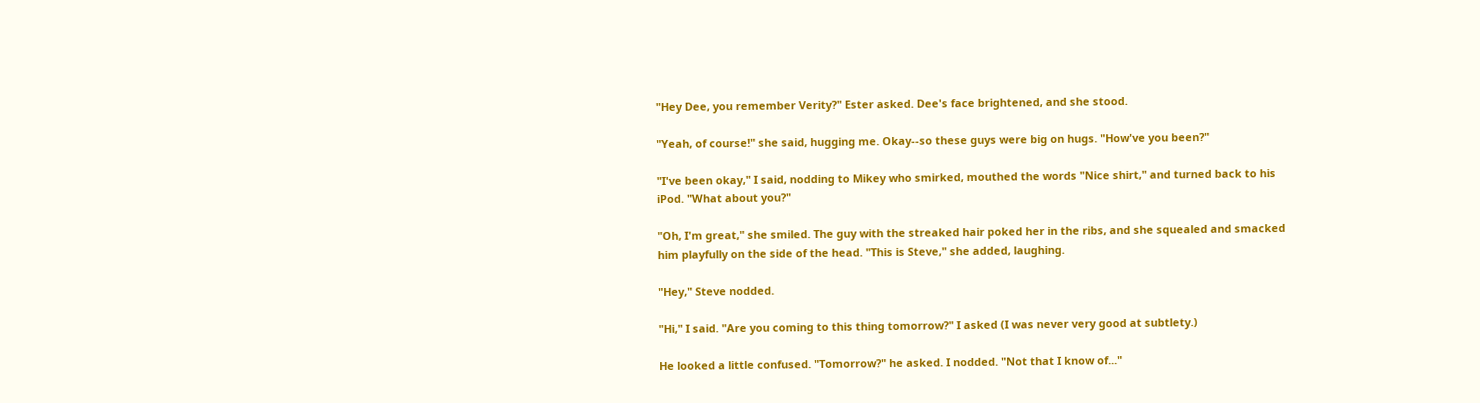"Hey Dee, you remember Verity?" Ester asked. Dee's face brightened, and she stood.

"Yeah, of course!" she said, hugging me. Okay--so these guys were big on hugs. "How've you been?"

"I've been okay," I said, nodding to Mikey who smirked, mouthed the words "Nice shirt," and turned back to his iPod. "What about you?"

"Oh, I'm great," she smiled. The guy with the streaked hair poked her in the ribs, and she squealed and smacked him playfully on the side of the head. "This is Steve," she added, laughing.

"Hey," Steve nodded.

"Hi," I said. "Are you coming to this thing tomorrow?" I asked (I was never very good at subtlety.)

He looked a little confused. "Tomorrow?" he asked. I nodded. "Not that I know of..."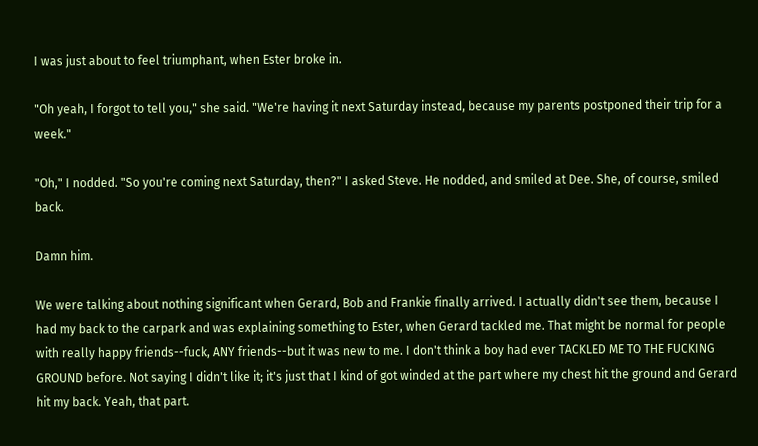I was just about to feel triumphant, when Ester broke in.

"Oh yeah, I forgot to tell you," she said. "We're having it next Saturday instead, because my parents postponed their trip for a week."

"Oh," I nodded. "So you're coming next Saturday, then?" I asked Steve. He nodded, and smiled at Dee. She, of course, smiled back.

Damn him.

We were talking about nothing significant when Gerard, Bob and Frankie finally arrived. I actually didn't see them, because I had my back to the carpark and was explaining something to Ester, when Gerard tackled me. That might be normal for people with really happy friends--fuck, ANY friends--but it was new to me. I don't think a boy had ever TACKLED ME TO THE FUCKING GROUND before. Not saying I didn't like it; it's just that I kind of got winded at the part where my chest hit the ground and Gerard hit my back. Yeah, that part.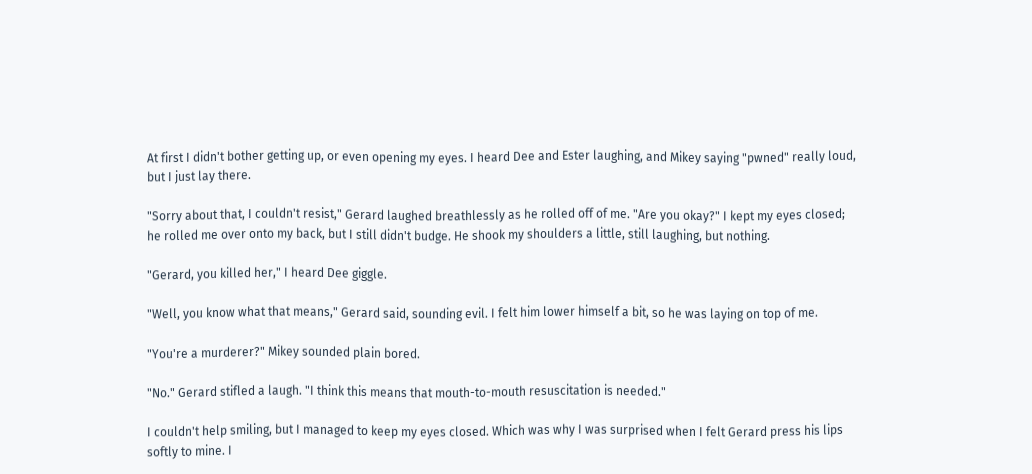At first I didn't bother getting up, or even opening my eyes. I heard Dee and Ester laughing, and Mikey saying "pwned" really loud, but I just lay there.

"Sorry about that, I couldn't resist," Gerard laughed breathlessly as he rolled off of me. "Are you okay?" I kept my eyes closed; he rolled me over onto my back, but I still didn't budge. He shook my shoulders a little, still laughing, but nothing.

"Gerard, you killed her," I heard Dee giggle.

"Well, you know what that means," Gerard said, sounding evil. I felt him lower himself a bit, so he was laying on top of me.

"You're a murderer?" Mikey sounded plain bored.

"No." Gerard stifled a laugh. "I think this means that mouth-to-mouth resuscitation is needed."

I couldn't help smiling, but I managed to keep my eyes closed. Which was why I was surprised when I felt Gerard press his lips softly to mine. I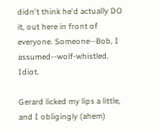didn't think he'd actually DO it, out here in front of everyone. Someone--Bob, I assumed--wolf-whistled. Idiot.

Gerard licked my lips a little, and I obligingly (ahem)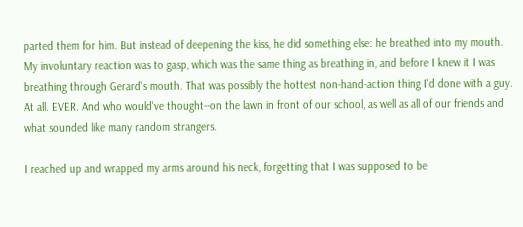parted them for him. But instead of deepening the kiss, he did something else: he breathed into my mouth. My involuntary reaction was to gasp, which was the same thing as breathing in, and before I knew it I was breathing through Gerard's mouth. That was possibly the hottest non-hand-action thing I'd done with a guy. At all. EVER. And who would've thought--on the lawn in front of our school, as well as all of our friends and what sounded like many random strangers.

I reached up and wrapped my arms around his neck, forgetting that I was supposed to be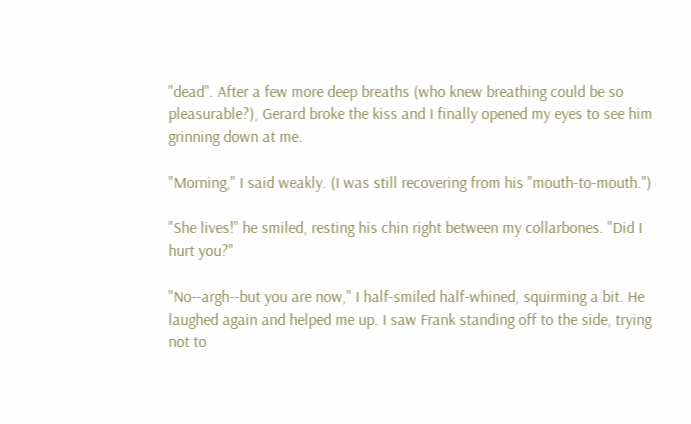"dead". After a few more deep breaths (who knew breathing could be so pleasurable?), Gerard broke the kiss and I finally opened my eyes to see him grinning down at me.

"Morning," I said weakly. (I was still recovering from his "mouth-to-mouth.")

"She lives!" he smiled, resting his chin right between my collarbones. "Did I hurt you?"

"No--argh--but you are now," I half-smiled half-whined, squirming a bit. He laughed again and helped me up. I saw Frank standing off to the side, trying not to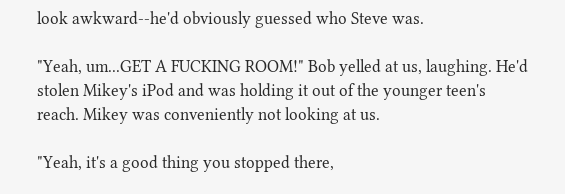look awkward--he'd obviously guessed who Steve was.

"Yeah, um...GET A FUCKING ROOM!" Bob yelled at us, laughing. He'd stolen Mikey's iPod and was holding it out of the younger teen's reach. Mikey was conveniently not looking at us.

"Yeah, it's a good thing you stopped there,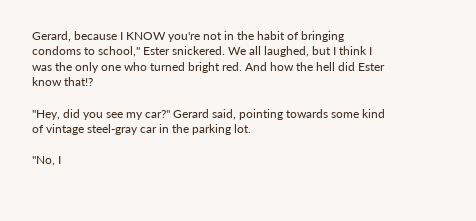Gerard, because I KNOW you're not in the habit of bringing condoms to school," Ester snickered. We all laughed, but I think I was the only one who turned bright red. And how the hell did Ester know that!?

"Hey, did you see my car?" Gerard said, pointing towards some kind of vintage steel-gray car in the parking lot.

"No, I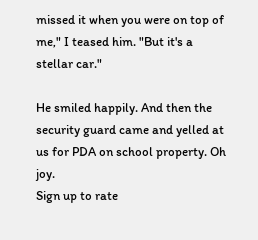missed it when you were on top of me," I teased him. "But it's a stellar car."

He smiled happily. And then the security guard came and yelled at us for PDA on school property. Oh joy.
Sign up to rate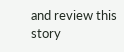and review this story